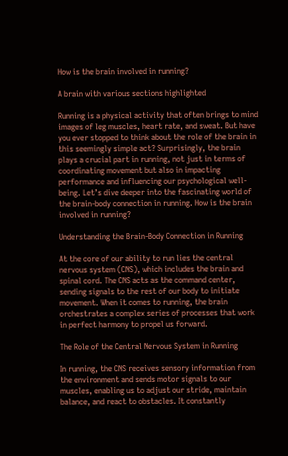How is the brain involved in running?

A brain with various sections highlighted

Running is a physical activity that often brings to mind images of leg muscles, heart rate, and sweat. But have you ever stopped to think about the role of the brain in this seemingly simple act? Surprisingly, the brain plays a crucial part in running, not just in terms of coordinating movement but also in impacting performance and influencing our psychological well-being. Let’s dive deeper into the fascinating world of the brain-body connection in running. How is the brain involved in running?

Understanding the Brain-Body Connection in Running

At the core of our ability to run lies the central nervous system (CNS), which includes the brain and spinal cord. The CNS acts as the command center, sending signals to the rest of our body to initiate movement. When it comes to running, the brain orchestrates a complex series of processes that work in perfect harmony to propel us forward.

The Role of the Central Nervous System in Running

In running, the CNS receives sensory information from the environment and sends motor signals to our muscles, enabling us to adjust our stride, maintain balance, and react to obstacles. It constantly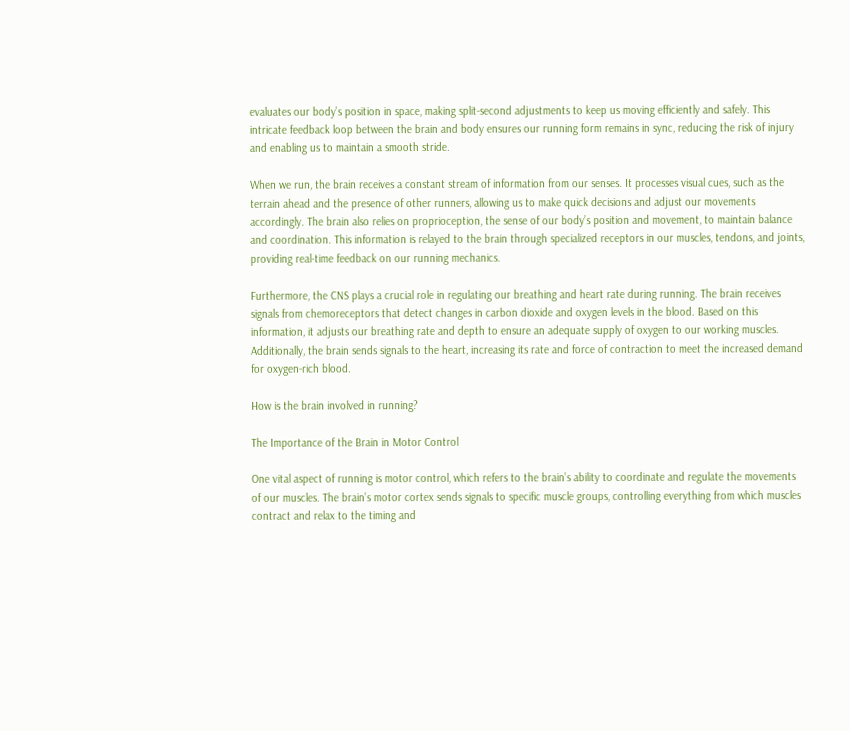evaluates our body’s position in space, making split-second adjustments to keep us moving efficiently and safely. This intricate feedback loop between the brain and body ensures our running form remains in sync, reducing the risk of injury and enabling us to maintain a smooth stride.

When we run, the brain receives a constant stream of information from our senses. It processes visual cues, such as the terrain ahead and the presence of other runners, allowing us to make quick decisions and adjust our movements accordingly. The brain also relies on proprioception, the sense of our body’s position and movement, to maintain balance and coordination. This information is relayed to the brain through specialized receptors in our muscles, tendons, and joints, providing real-time feedback on our running mechanics.

Furthermore, the CNS plays a crucial role in regulating our breathing and heart rate during running. The brain receives signals from chemoreceptors that detect changes in carbon dioxide and oxygen levels in the blood. Based on this information, it adjusts our breathing rate and depth to ensure an adequate supply of oxygen to our working muscles. Additionally, the brain sends signals to the heart, increasing its rate and force of contraction to meet the increased demand for oxygen-rich blood.

How is the brain involved in running?

The Importance of the Brain in Motor Control

One vital aspect of running is motor control, which refers to the brain’s ability to coordinate and regulate the movements of our muscles. The brain’s motor cortex sends signals to specific muscle groups, controlling everything from which muscles contract and relax to the timing and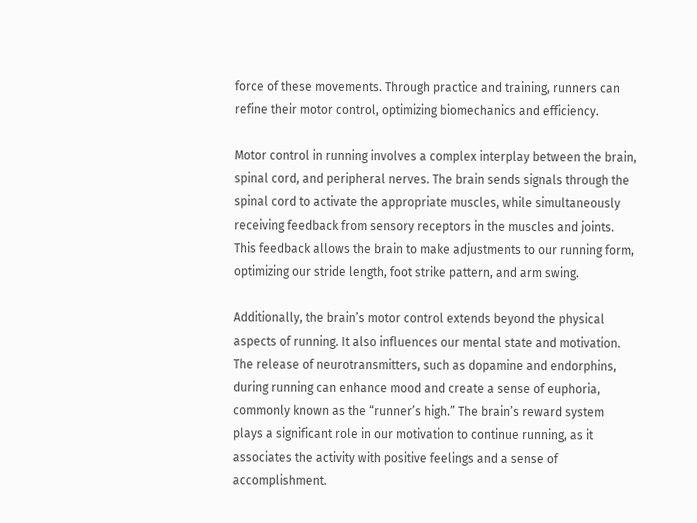force of these movements. Through practice and training, runners can refine their motor control, optimizing biomechanics and efficiency.

Motor control in running involves a complex interplay between the brain, spinal cord, and peripheral nerves. The brain sends signals through the spinal cord to activate the appropriate muscles, while simultaneously receiving feedback from sensory receptors in the muscles and joints. This feedback allows the brain to make adjustments to our running form, optimizing our stride length, foot strike pattern, and arm swing.

Additionally, the brain’s motor control extends beyond the physical aspects of running. It also influences our mental state and motivation. The release of neurotransmitters, such as dopamine and endorphins, during running can enhance mood and create a sense of euphoria, commonly known as the “runner’s high.” The brain’s reward system plays a significant role in our motivation to continue running, as it associates the activity with positive feelings and a sense of accomplishment.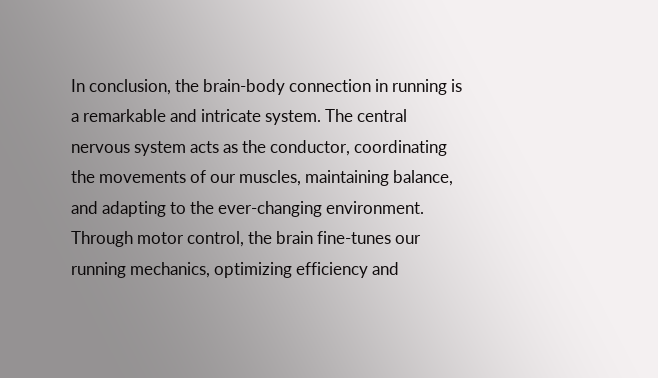In conclusion, the brain-body connection in running is a remarkable and intricate system. The central nervous system acts as the conductor, coordinating the movements of our muscles, maintaining balance, and adapting to the ever-changing environment. Through motor control, the brain fine-tunes our running mechanics, optimizing efficiency and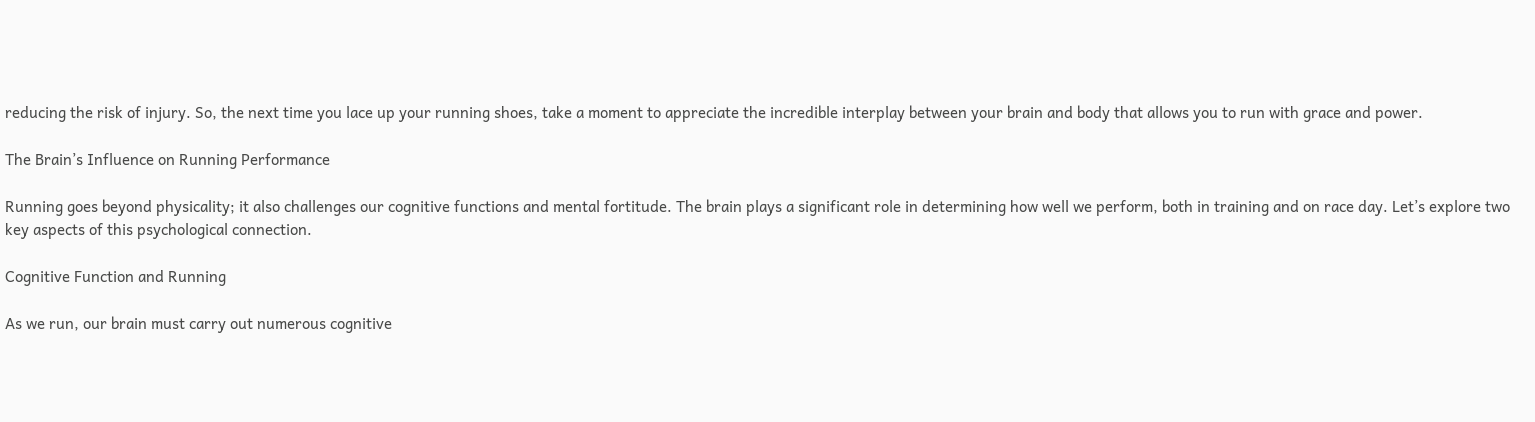reducing the risk of injury. So, the next time you lace up your running shoes, take a moment to appreciate the incredible interplay between your brain and body that allows you to run with grace and power.

The Brain’s Influence on Running Performance

Running goes beyond physicality; it also challenges our cognitive functions and mental fortitude. The brain plays a significant role in determining how well we perform, both in training and on race day. Let’s explore two key aspects of this psychological connection.

Cognitive Function and Running

As we run, our brain must carry out numerous cognitive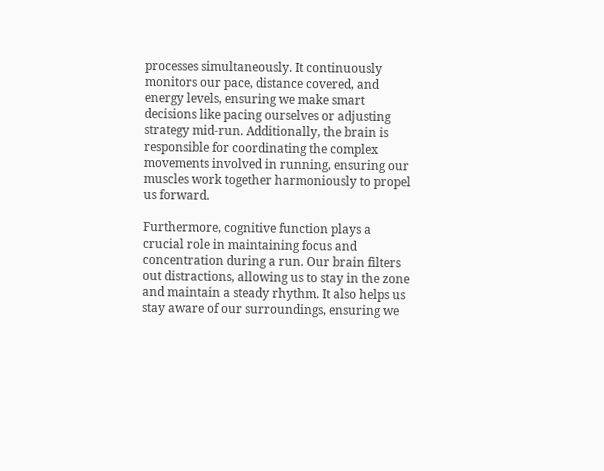processes simultaneously. It continuously monitors our pace, distance covered, and energy levels, ensuring we make smart decisions like pacing ourselves or adjusting strategy mid-run. Additionally, the brain is responsible for coordinating the complex movements involved in running, ensuring our muscles work together harmoniously to propel us forward.

Furthermore, cognitive function plays a crucial role in maintaining focus and concentration during a run. Our brain filters out distractions, allowing us to stay in the zone and maintain a steady rhythm. It also helps us stay aware of our surroundings, ensuring we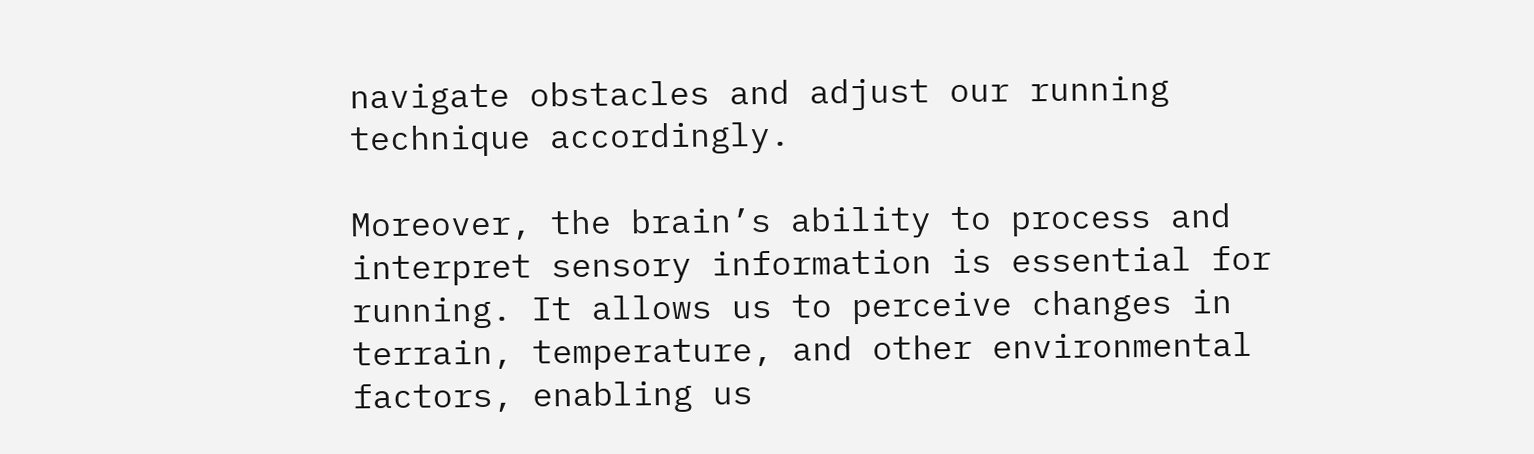navigate obstacles and adjust our running technique accordingly.

Moreover, the brain’s ability to process and interpret sensory information is essential for running. It allows us to perceive changes in terrain, temperature, and other environmental factors, enabling us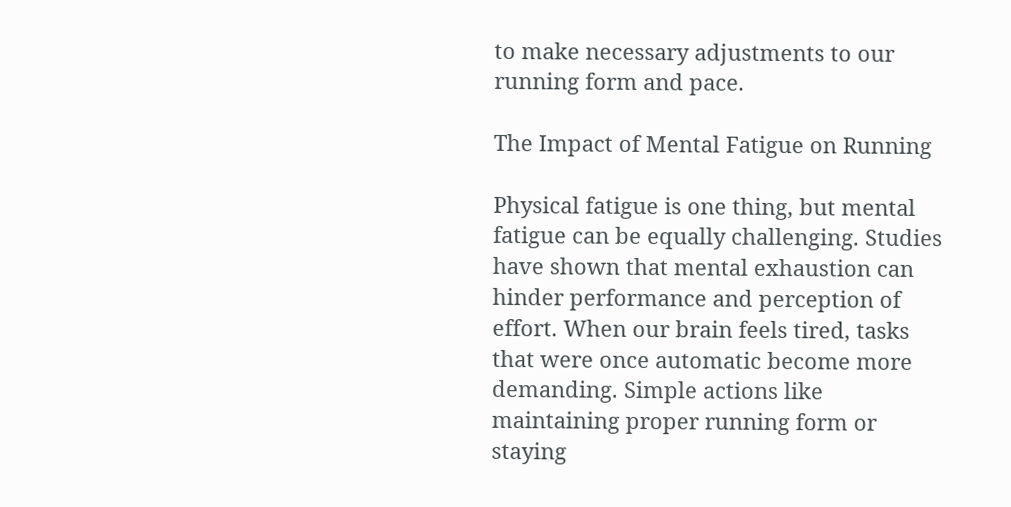to make necessary adjustments to our running form and pace.

The Impact of Mental Fatigue on Running

Physical fatigue is one thing, but mental fatigue can be equally challenging. Studies have shown that mental exhaustion can hinder performance and perception of effort. When our brain feels tired, tasks that were once automatic become more demanding. Simple actions like maintaining proper running form or staying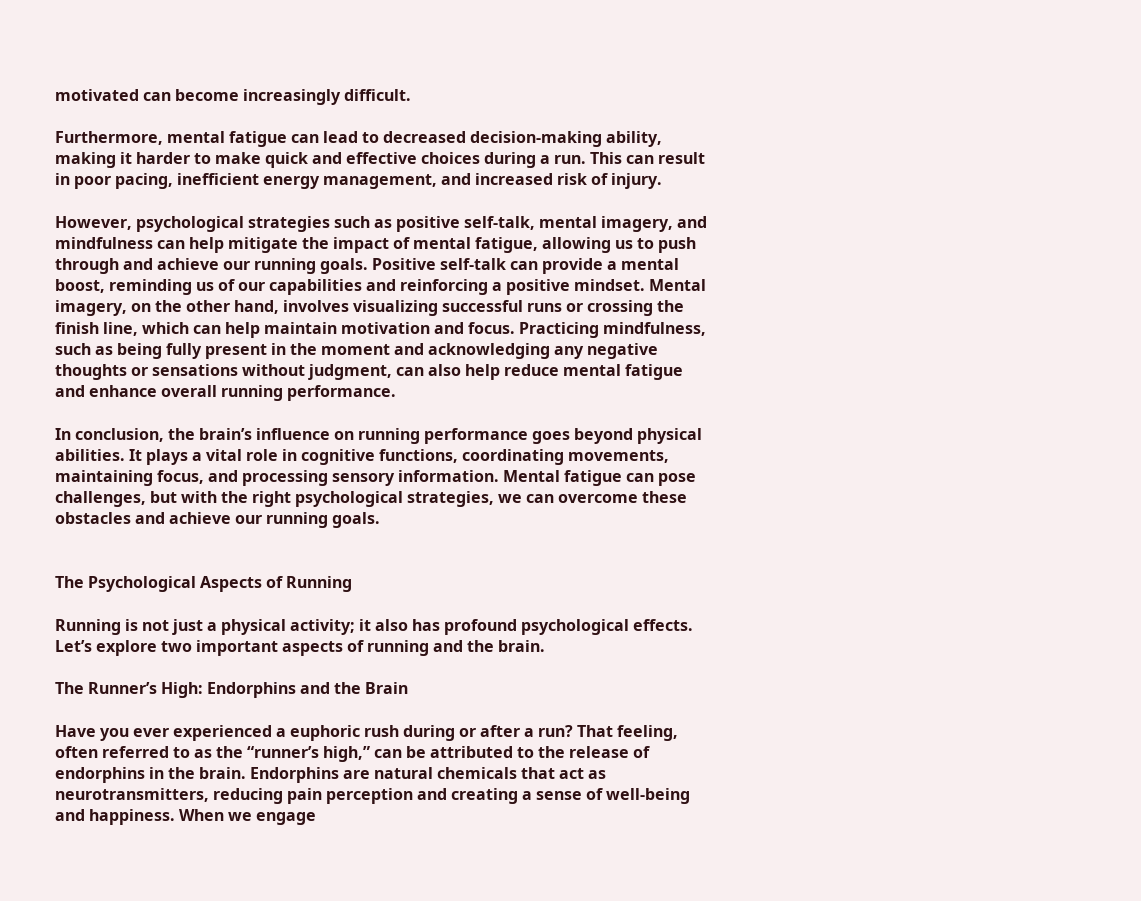motivated can become increasingly difficult.

Furthermore, mental fatigue can lead to decreased decision-making ability, making it harder to make quick and effective choices during a run. This can result in poor pacing, inefficient energy management, and increased risk of injury.

However, psychological strategies such as positive self-talk, mental imagery, and mindfulness can help mitigate the impact of mental fatigue, allowing us to push through and achieve our running goals. Positive self-talk can provide a mental boost, reminding us of our capabilities and reinforcing a positive mindset. Mental imagery, on the other hand, involves visualizing successful runs or crossing the finish line, which can help maintain motivation and focus. Practicing mindfulness, such as being fully present in the moment and acknowledging any negative thoughts or sensations without judgment, can also help reduce mental fatigue and enhance overall running performance.

In conclusion, the brain’s influence on running performance goes beyond physical abilities. It plays a vital role in cognitive functions, coordinating movements, maintaining focus, and processing sensory information. Mental fatigue can pose challenges, but with the right psychological strategies, we can overcome these obstacles and achieve our running goals.


The Psychological Aspects of Running

Running is not just a physical activity; it also has profound psychological effects. Let’s explore two important aspects of running and the brain.

The Runner’s High: Endorphins and the Brain

Have you ever experienced a euphoric rush during or after a run? That feeling, often referred to as the “runner’s high,” can be attributed to the release of endorphins in the brain. Endorphins are natural chemicals that act as neurotransmitters, reducing pain perception and creating a sense of well-being and happiness. When we engage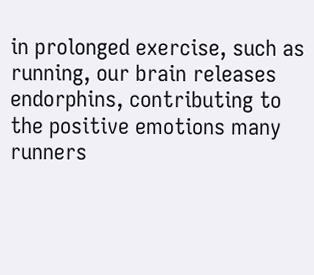in prolonged exercise, such as running, our brain releases endorphins, contributing to the positive emotions many runners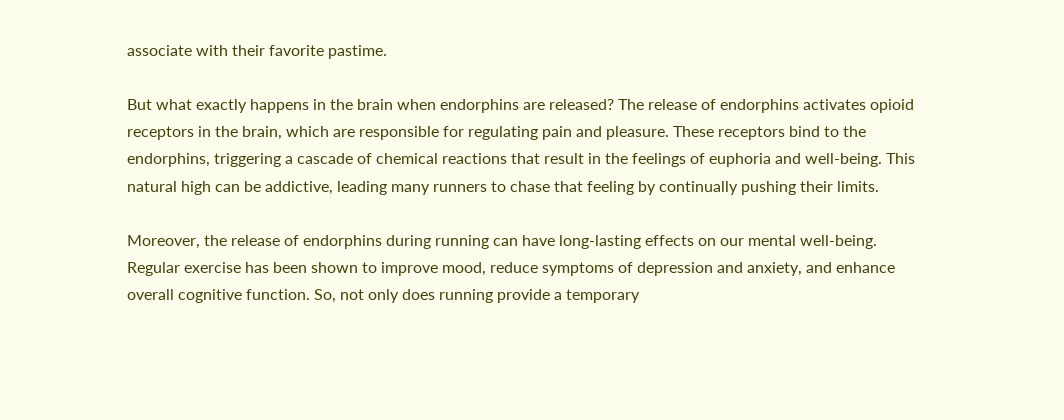associate with their favorite pastime.

But what exactly happens in the brain when endorphins are released? The release of endorphins activates opioid receptors in the brain, which are responsible for regulating pain and pleasure. These receptors bind to the endorphins, triggering a cascade of chemical reactions that result in the feelings of euphoria and well-being. This natural high can be addictive, leading many runners to chase that feeling by continually pushing their limits.

Moreover, the release of endorphins during running can have long-lasting effects on our mental well-being. Regular exercise has been shown to improve mood, reduce symptoms of depression and anxiety, and enhance overall cognitive function. So, not only does running provide a temporary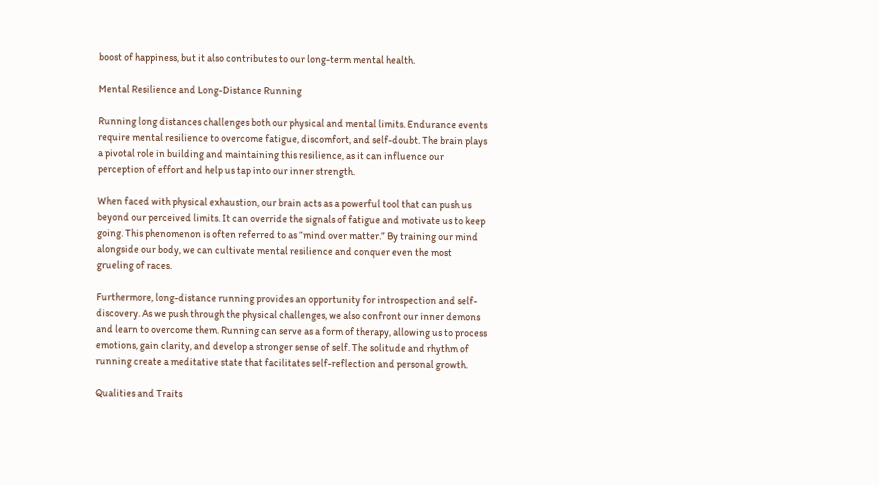boost of happiness, but it also contributes to our long-term mental health.

Mental Resilience and Long-Distance Running

Running long distances challenges both our physical and mental limits. Endurance events require mental resilience to overcome fatigue, discomfort, and self-doubt. The brain plays a pivotal role in building and maintaining this resilience, as it can influence our perception of effort and help us tap into our inner strength.

When faced with physical exhaustion, our brain acts as a powerful tool that can push us beyond our perceived limits. It can override the signals of fatigue and motivate us to keep going. This phenomenon is often referred to as “mind over matter.” By training our mind alongside our body, we can cultivate mental resilience and conquer even the most grueling of races.

Furthermore, long-distance running provides an opportunity for introspection and self-discovery. As we push through the physical challenges, we also confront our inner demons and learn to overcome them. Running can serve as a form of therapy, allowing us to process emotions, gain clarity, and develop a stronger sense of self. The solitude and rhythm of running create a meditative state that facilitates self-reflection and personal growth.

Qualities and Traits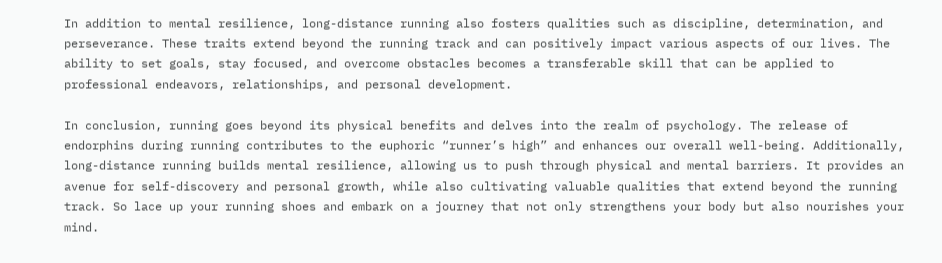In addition to mental resilience, long-distance running also fosters qualities such as discipline, determination, and perseverance. These traits extend beyond the running track and can positively impact various aspects of our lives. The ability to set goals, stay focused, and overcome obstacles becomes a transferable skill that can be applied to professional endeavors, relationships, and personal development.

In conclusion, running goes beyond its physical benefits and delves into the realm of psychology. The release of endorphins during running contributes to the euphoric “runner’s high” and enhances our overall well-being. Additionally, long-distance running builds mental resilience, allowing us to push through physical and mental barriers. It provides an avenue for self-discovery and personal growth, while also cultivating valuable qualities that extend beyond the running track. So lace up your running shoes and embark on a journey that not only strengthens your body but also nourishes your mind.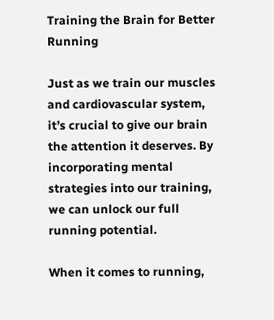Training the Brain for Better Running

Just as we train our muscles and cardiovascular system, it’s crucial to give our brain the attention it deserves. By incorporating mental strategies into our training, we can unlock our full running potential.

When it comes to running,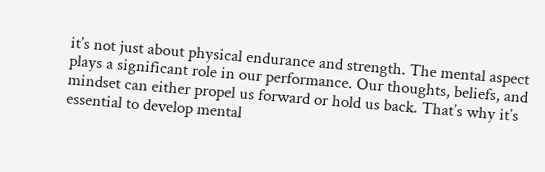it’s not just about physical endurance and strength. The mental aspect plays a significant role in our performance. Our thoughts, beliefs, and mindset can either propel us forward or hold us back. That’s why it’s essential to develop mental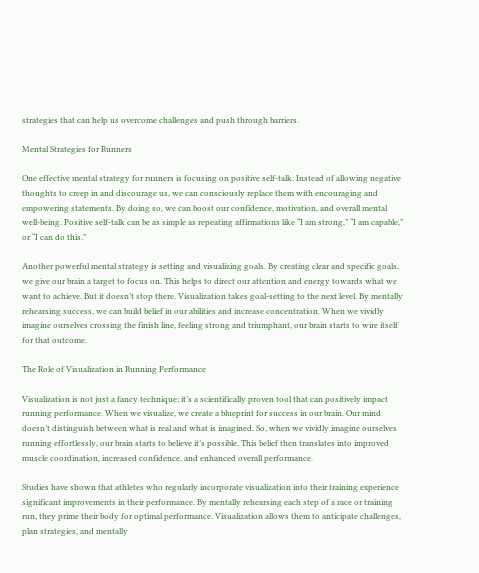strategies that can help us overcome challenges and push through barriers.

Mental Strategies for Runners

One effective mental strategy for runners is focusing on positive self-talk. Instead of allowing negative thoughts to creep in and discourage us, we can consciously replace them with encouraging and empowering statements. By doing so, we can boost our confidence, motivation, and overall mental well-being. Positive self-talk can be as simple as repeating affirmations like “I am strong,” “I am capable,” or “I can do this.”

Another powerful mental strategy is setting and visualizing goals. By creating clear and specific goals, we give our brain a target to focus on. This helps to direct our attention and energy towards what we want to achieve. But it doesn’t stop there. Visualization takes goal-setting to the next level. By mentally rehearsing success, we can build belief in our abilities and increase concentration. When we vividly imagine ourselves crossing the finish line, feeling strong and triumphant, our brain starts to wire itself for that outcome.

The Role of Visualization in Running Performance

Visualization is not just a fancy technique; it’s a scientifically proven tool that can positively impact running performance. When we visualize, we create a blueprint for success in our brain. Our mind doesn’t distinguish between what is real and what is imagined. So, when we vividly imagine ourselves running effortlessly, our brain starts to believe it’s possible. This belief then translates into improved muscle coordination, increased confidence, and enhanced overall performance.

Studies have shown that athletes who regularly incorporate visualization into their training experience significant improvements in their performance. By mentally rehearsing each step of a race or training run, they prime their body for optimal performance. Visualization allows them to anticipate challenges, plan strategies, and mentally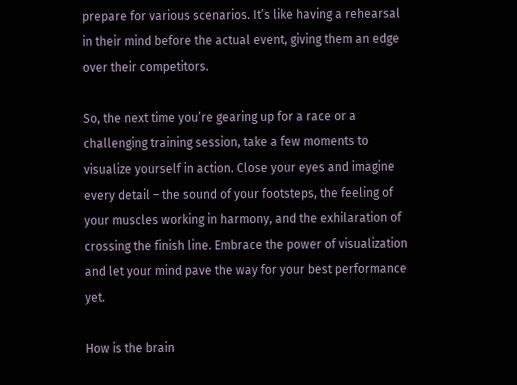prepare for various scenarios. It’s like having a rehearsal in their mind before the actual event, giving them an edge over their competitors.

So, the next time you’re gearing up for a race or a challenging training session, take a few moments to visualize yourself in action. Close your eyes and imagine every detail – the sound of your footsteps, the feeling of your muscles working in harmony, and the exhilaration of crossing the finish line. Embrace the power of visualization and let your mind pave the way for your best performance yet.

How is the brain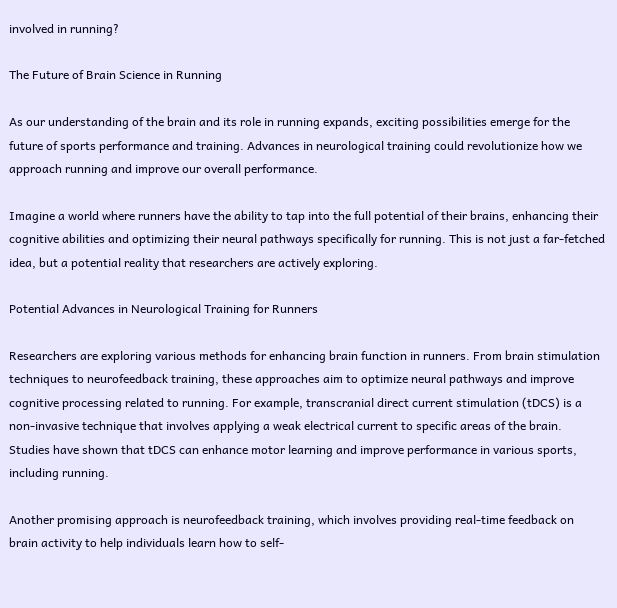involved in running?

The Future of Brain Science in Running

As our understanding of the brain and its role in running expands, exciting possibilities emerge for the future of sports performance and training. Advances in neurological training could revolutionize how we approach running and improve our overall performance.

Imagine a world where runners have the ability to tap into the full potential of their brains, enhancing their cognitive abilities and optimizing their neural pathways specifically for running. This is not just a far-fetched idea, but a potential reality that researchers are actively exploring.

Potential Advances in Neurological Training for Runners

Researchers are exploring various methods for enhancing brain function in runners. From brain stimulation techniques to neurofeedback training, these approaches aim to optimize neural pathways and improve cognitive processing related to running. For example, transcranial direct current stimulation (tDCS) is a non-invasive technique that involves applying a weak electrical current to specific areas of the brain. Studies have shown that tDCS can enhance motor learning and improve performance in various sports, including running.

Another promising approach is neurofeedback training, which involves providing real-time feedback on brain activity to help individuals learn how to self-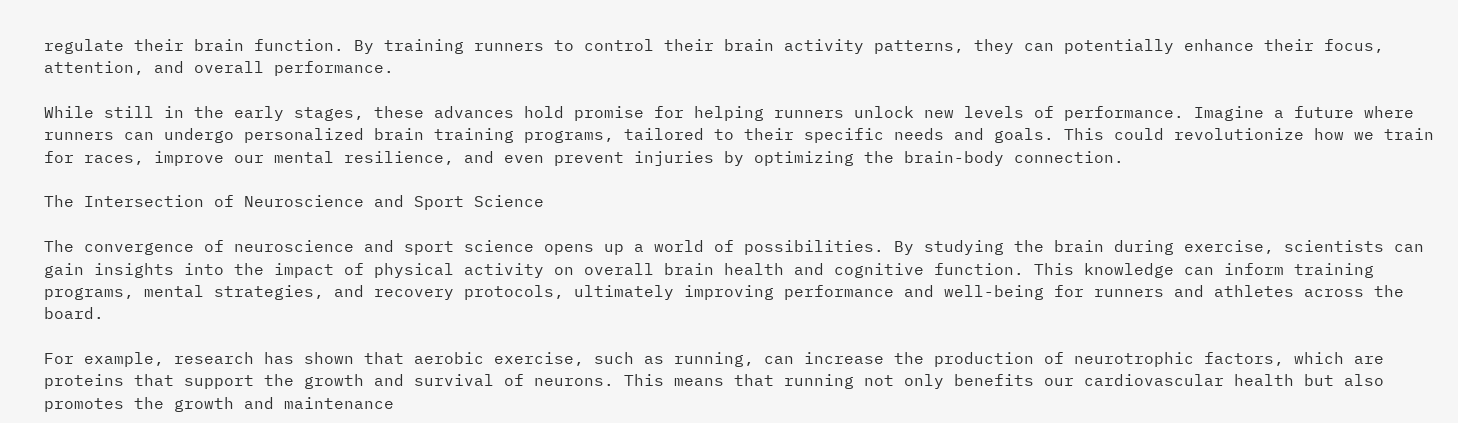regulate their brain function. By training runners to control their brain activity patterns, they can potentially enhance their focus, attention, and overall performance.

While still in the early stages, these advances hold promise for helping runners unlock new levels of performance. Imagine a future where runners can undergo personalized brain training programs, tailored to their specific needs and goals. This could revolutionize how we train for races, improve our mental resilience, and even prevent injuries by optimizing the brain-body connection.

The Intersection of Neuroscience and Sport Science

The convergence of neuroscience and sport science opens up a world of possibilities. By studying the brain during exercise, scientists can gain insights into the impact of physical activity on overall brain health and cognitive function. This knowledge can inform training programs, mental strategies, and recovery protocols, ultimately improving performance and well-being for runners and athletes across the board.

For example, research has shown that aerobic exercise, such as running, can increase the production of neurotrophic factors, which are proteins that support the growth and survival of neurons. This means that running not only benefits our cardiovascular health but also promotes the growth and maintenance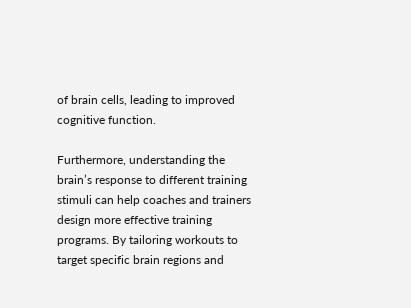of brain cells, leading to improved cognitive function.

Furthermore, understanding the brain’s response to different training stimuli can help coaches and trainers design more effective training programs. By tailoring workouts to target specific brain regions and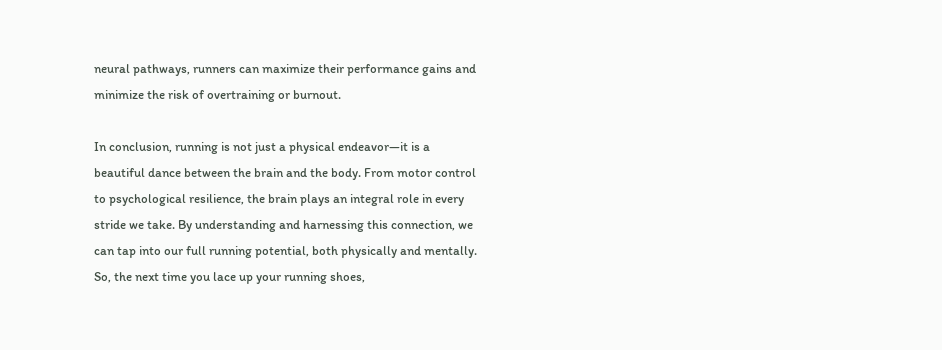neural pathways, runners can maximize their performance gains and minimize the risk of overtraining or burnout.

In conclusion, running is not just a physical endeavor—it is a beautiful dance between the brain and the body. From motor control to psychological resilience, the brain plays an integral role in every stride we take. By understanding and harnessing this connection, we can tap into our full running potential, both physically and mentally. So, the next time you lace up your running shoes,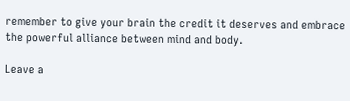remember to give your brain the credit it deserves and embrace the powerful alliance between mind and body.

Leave a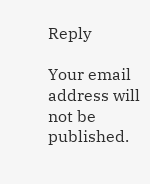Reply

Your email address will not be published.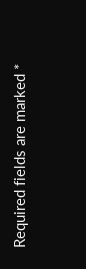Required fields are marked *